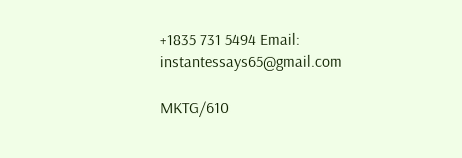+1835 731 5494 Email: instantessays65@gmail.com

MKTG/610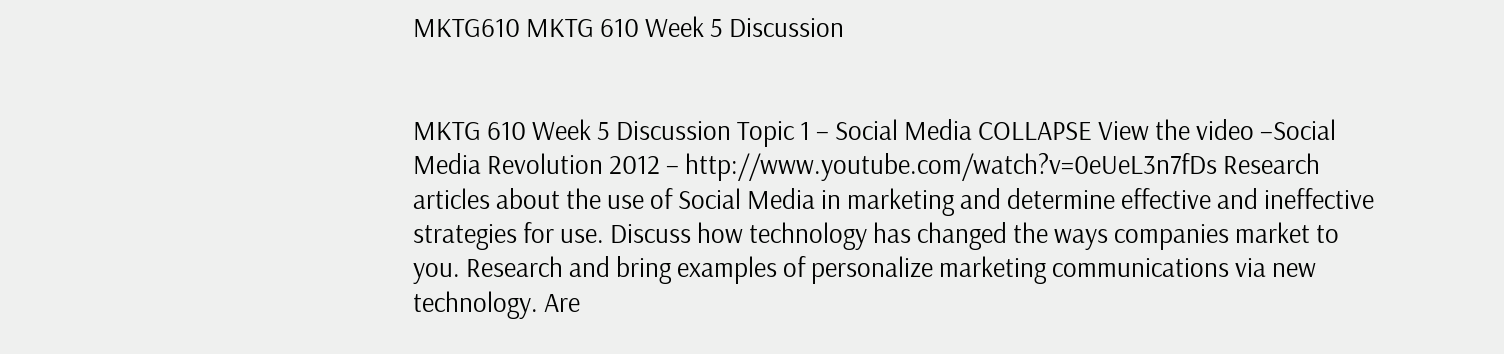MKTG610 MKTG 610 Week 5 Discussion


MKTG 610 Week 5 Discussion Topic 1 – Social Media COLLAPSE View the video –Social Media Revolution 2012 – http://www.youtube.com/watch?v=0eUeL3n7fDs Research articles about the use of Social Media in marketing and determine effective and ineffective strategies for use. Discuss how technology has changed the ways companies market to you. Research and bring examples of personalize marketing communications via new technology. Are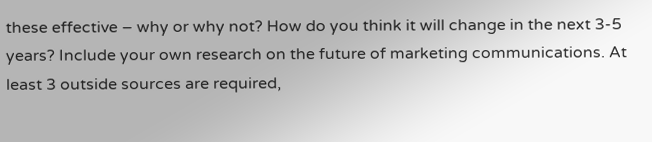these effective – why or why not? How do you think it will change in the next 3-5 years? Include your own research on the future of marketing communications. At least 3 outside sources are required,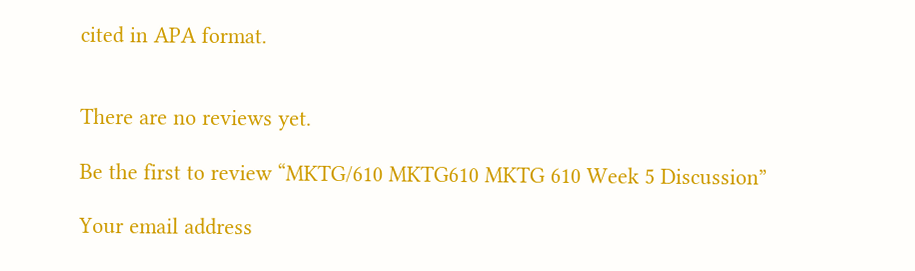cited in APA format.


There are no reviews yet.

Be the first to review “MKTG/610 MKTG610 MKTG 610 Week 5 Discussion”

Your email address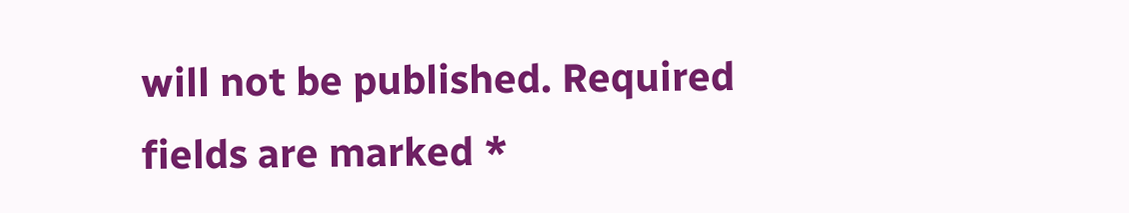will not be published. Required fields are marked *